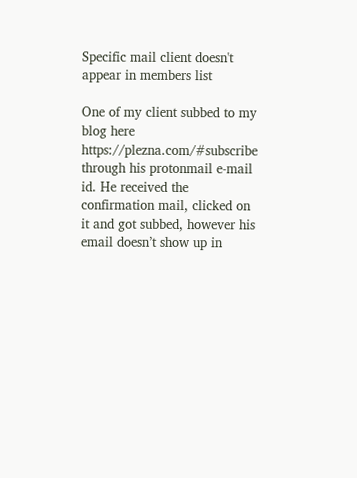Specific mail client doesn't appear in members list

One of my client subbed to my blog here https://plezna.com/#subscribe through his protonmail e-mail id. He received the confirmation mail, clicked on it and got subbed, however his email doesn’t show up in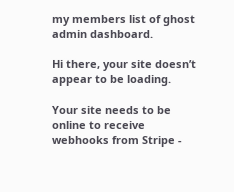my members list of ghost admin dashboard.

Hi there, your site doesn’t appear to be loading.

Your site needs to be online to receive webhooks from Stripe -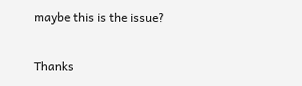maybe this is the issue?

Thanks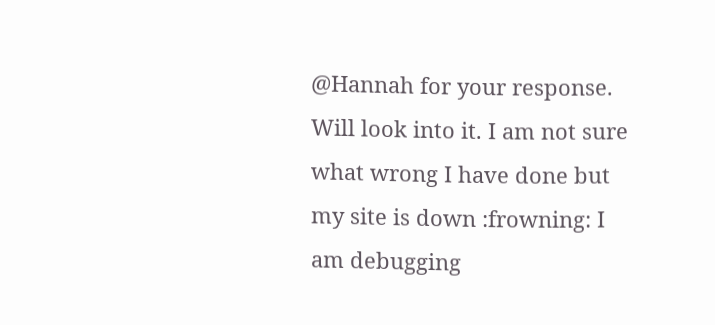@Hannah for your response. Will look into it. I am not sure what wrong I have done but my site is down :frowning: I am debugging